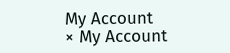My Account
× My Account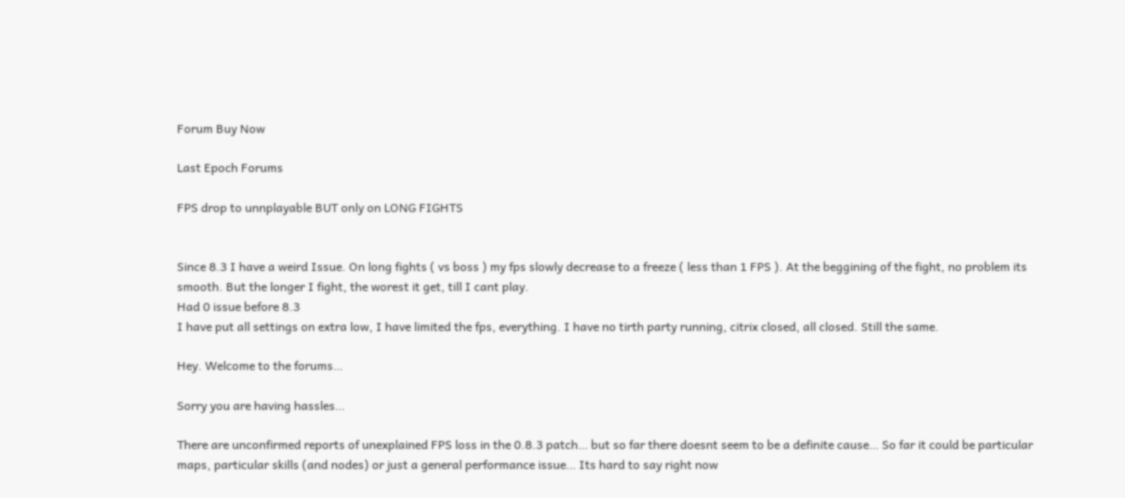Forum Buy Now

Last Epoch Forums

FPS drop to unnplayable BUT only on LONG FIGHTS


Since 8.3 I have a weird Issue. On long fights ( vs boss ) my fps slowly decrease to a freeze ( less than 1 FPS ). At the beggining of the fight, no problem its smooth. But the longer I fight, the worest it get, till I cant play.
Had 0 issue before 8.3
I have put all settings on extra low, I have limited the fps, everything. I have no tirth party running, citrix closed, all closed. Still the same.

Hey. Welcome to the forums…

Sorry you are having hassles…

There are unconfirmed reports of unexplained FPS loss in the 0.8.3 patch… but so far there doesnt seem to be a definite cause… So far it could be particular maps, particular skills (and nodes) or just a general performance issue… Its hard to say right now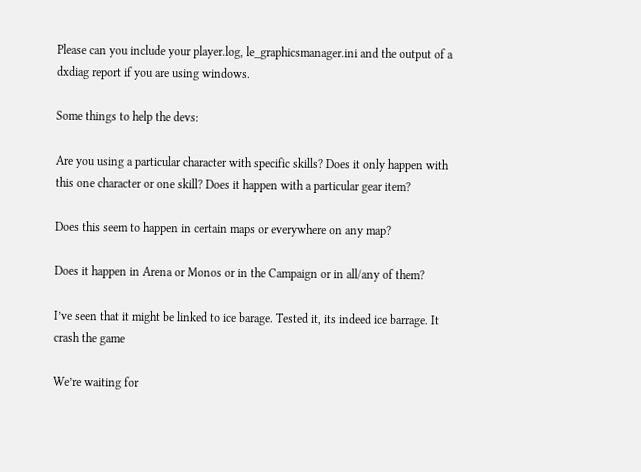Please can you include your player.log, le_graphicsmanager.ini and the output of a dxdiag report if you are using windows.

Some things to help the devs:

Are you using a particular character with specific skills? Does it only happen with this one character or one skill? Does it happen with a particular gear item?

Does this seem to happen in certain maps or everywhere on any map?

Does it happen in Arena or Monos or in the Campaign or in all/any of them?

I’ve seen that it might be linked to ice barage. Tested it, its indeed ice barrage. It crash the game

We’re waiting for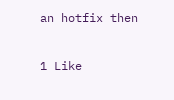an hotfix then

1 Like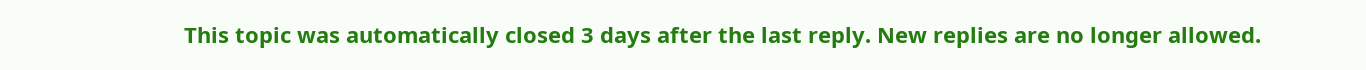This topic was automatically closed 3 days after the last reply. New replies are no longer allowed.